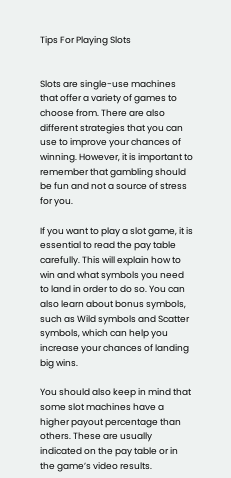Tips For Playing Slots


Slots are single-use machines that offer a variety of games to choose from. There are also different strategies that you can use to improve your chances of winning. However, it is important to remember that gambling should be fun and not a source of stress for you.

If you want to play a slot game, it is essential to read the pay table carefully. This will explain how to win and what symbols you need to land in order to do so. You can also learn about bonus symbols, such as Wild symbols and Scatter symbols, which can help you increase your chances of landing big wins.

You should also keep in mind that some slot machines have a higher payout percentage than others. These are usually indicated on the pay table or in the game’s video results.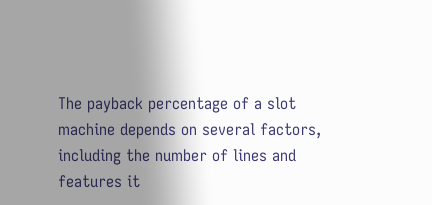The payback percentage of a slot machine depends on several factors, including the number of lines and features it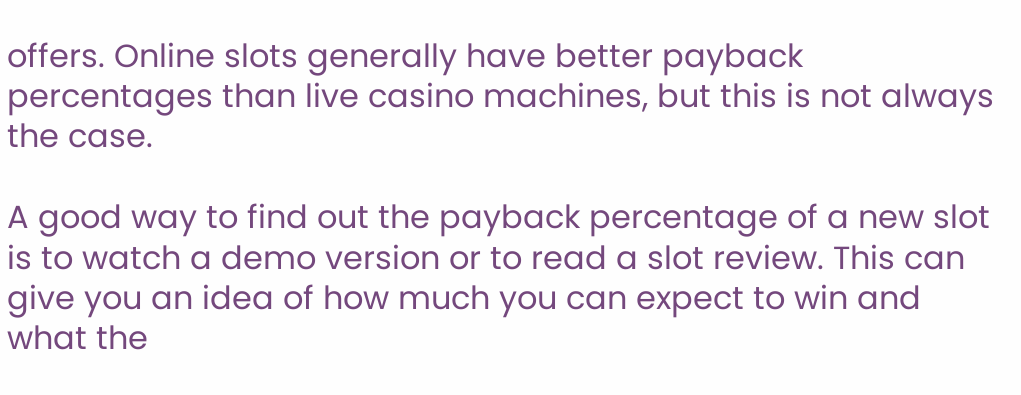offers. Online slots generally have better payback percentages than live casino machines, but this is not always the case.

A good way to find out the payback percentage of a new slot is to watch a demo version or to read a slot review. This can give you an idea of how much you can expect to win and what the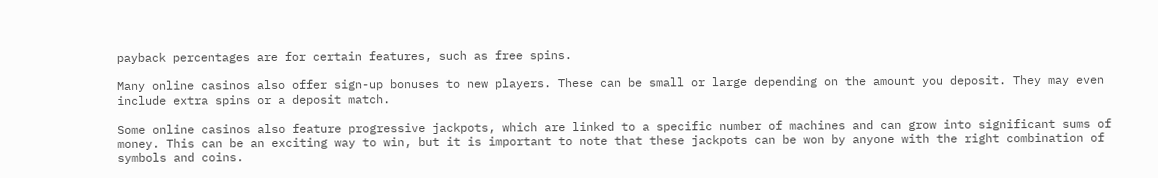payback percentages are for certain features, such as free spins.

Many online casinos also offer sign-up bonuses to new players. These can be small or large depending on the amount you deposit. They may even include extra spins or a deposit match.

Some online casinos also feature progressive jackpots, which are linked to a specific number of machines and can grow into significant sums of money. This can be an exciting way to win, but it is important to note that these jackpots can be won by anyone with the right combination of symbols and coins.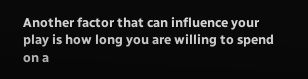Another factor that can influence your play is how long you are willing to spend on a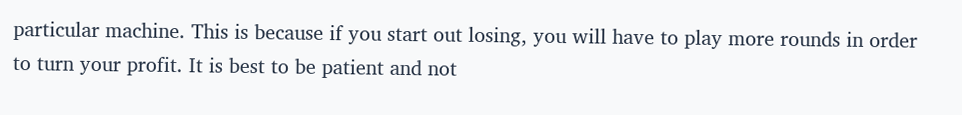particular machine. This is because if you start out losing, you will have to play more rounds in order to turn your profit. It is best to be patient and not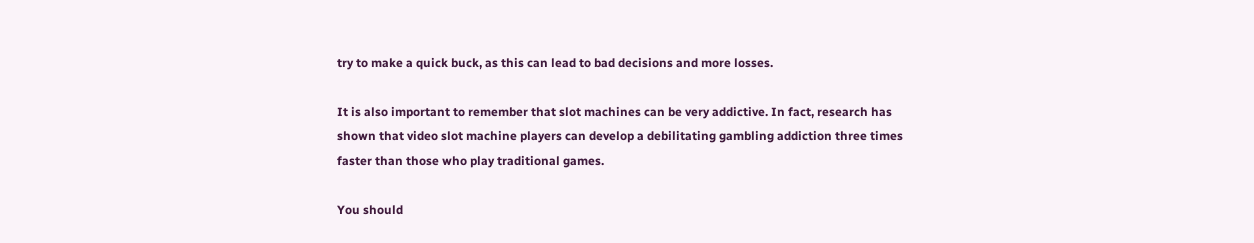try to make a quick buck, as this can lead to bad decisions and more losses.

It is also important to remember that slot machines can be very addictive. In fact, research has shown that video slot machine players can develop a debilitating gambling addiction three times faster than those who play traditional games.

You should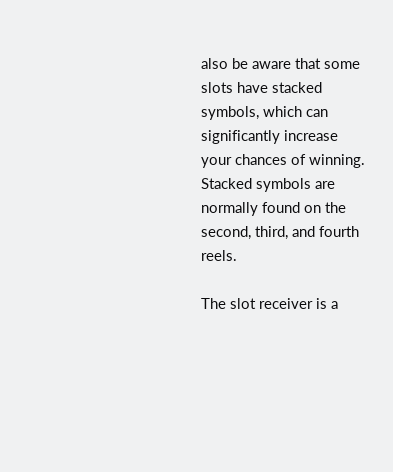also be aware that some slots have stacked symbols, which can significantly increase your chances of winning. Stacked symbols are normally found on the second, third, and fourth reels.

The slot receiver is a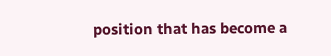position that has become a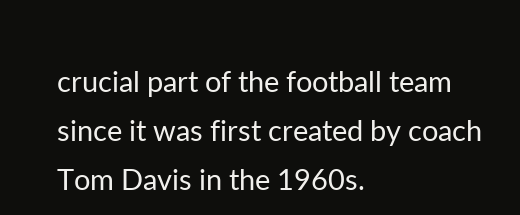crucial part of the football team since it was first created by coach Tom Davis in the 1960s.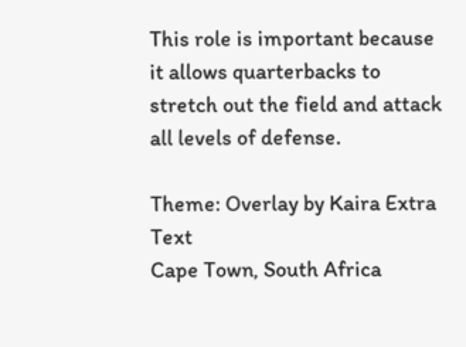This role is important because it allows quarterbacks to stretch out the field and attack all levels of defense.

Theme: Overlay by Kaira Extra Text
Cape Town, South Africa